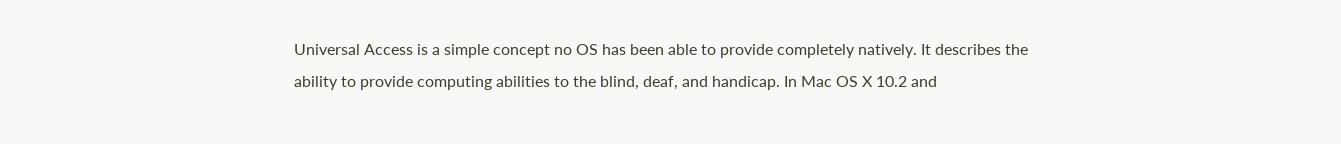Universal Access is a simple concept no OS has been able to provide completely natively. It describes the ability to provide computing abilities to the blind, deaf, and handicap. In Mac OS X 10.2 and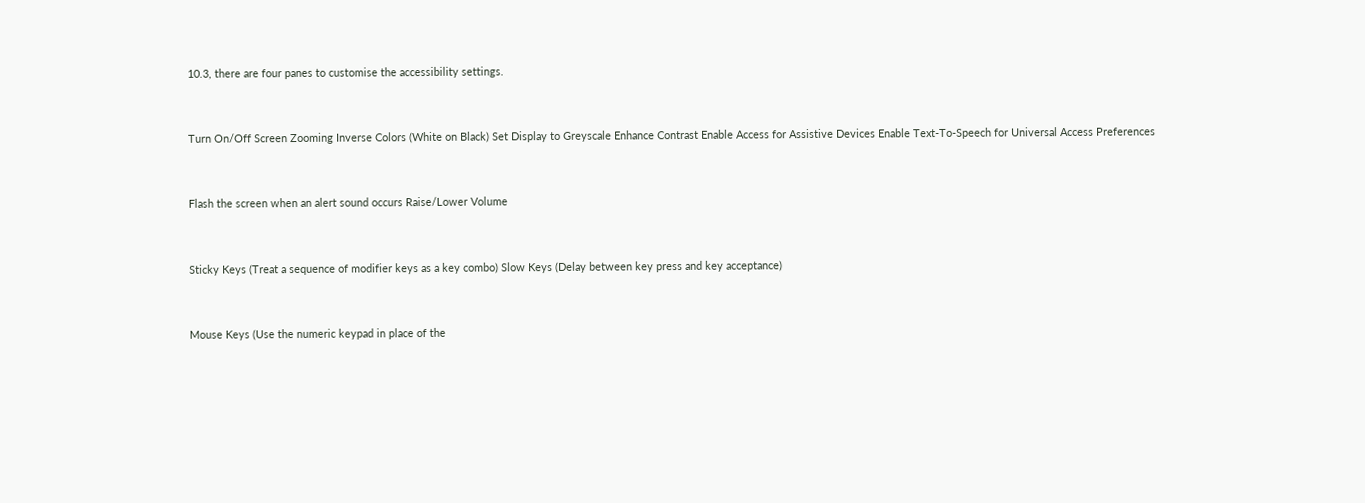10.3, there are four panes to customise the accessibility settings.


Turn On/Off Screen Zooming Inverse Colors (White on Black) Set Display to Greyscale Enhance Contrast Enable Access for Assistive Devices Enable Text-To-Speech for Universal Access Preferences


Flash the screen when an alert sound occurs Raise/Lower Volume


Sticky Keys (Treat a sequence of modifier keys as a key combo) Slow Keys (Delay between key press and key acceptance)


Mouse Keys (Use the numeric keypad in place of the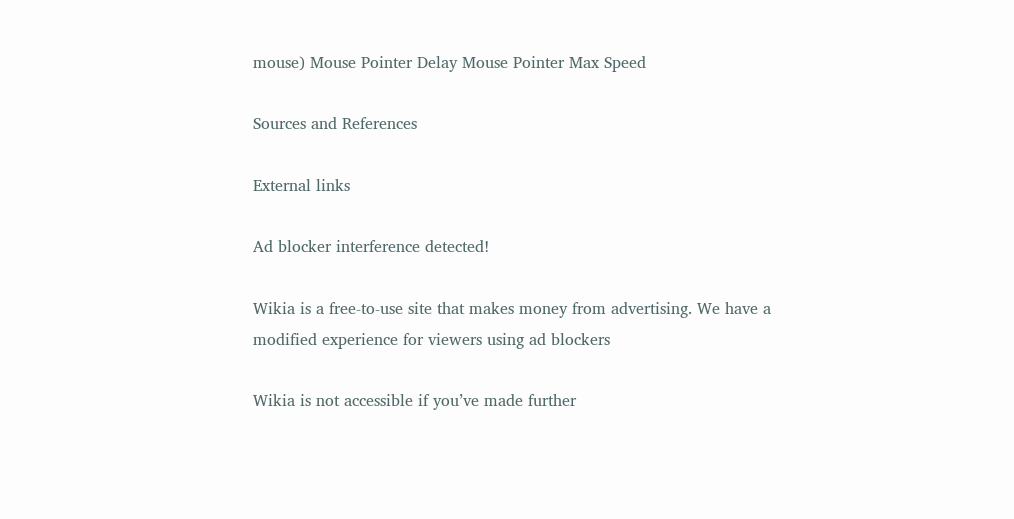mouse) Mouse Pointer Delay Mouse Pointer Max Speed

Sources and References

External links

Ad blocker interference detected!

Wikia is a free-to-use site that makes money from advertising. We have a modified experience for viewers using ad blockers

Wikia is not accessible if you’ve made further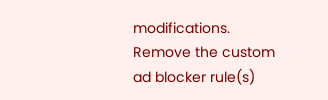modifications. Remove the custom ad blocker rule(s)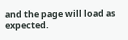and the page will load as expected.